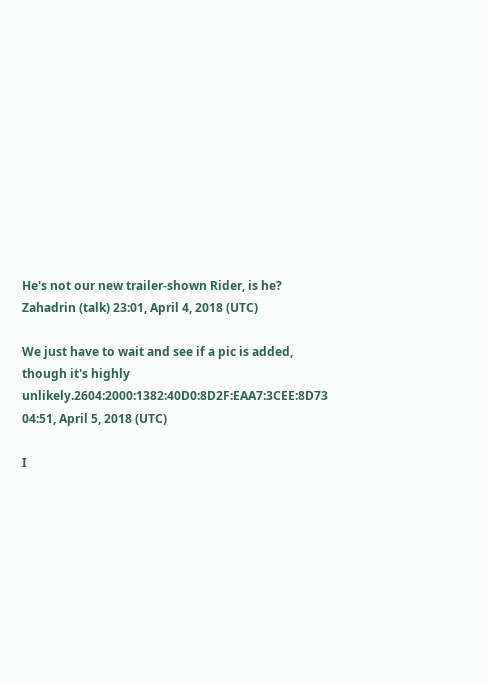He's not our new trailer-shown Rider, is he? Zahadrin (talk) 23:01, April 4, 2018 (UTC)

We just have to wait and see if a pic is added, though it's highly unlikely.2604:2000:1382:40D0:8D2F:EAA7:3CEE:8D73 04:51, April 5, 2018 (UTC)

I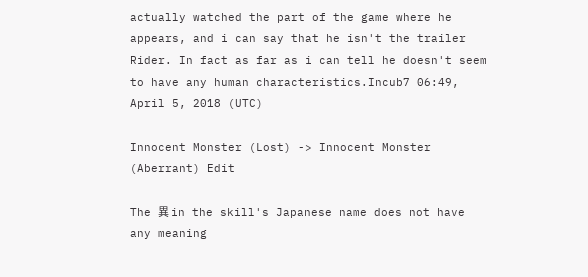actually watched the part of the game where he appears, and i can say that he isn't the trailer Rider. In fact as far as i can tell he doesn't seem to have any human characteristics.Incub7 06:49, April 5, 2018 (UTC)

Innocent Monster (Lost) -> Innocent Monster (Aberrant) Edit

The 異 in the skill's Japanese name does not have any meaning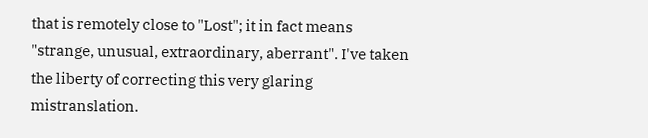that is remotely close to "Lost"; it in fact means "strange, unusual, extraordinary, aberrant". I've taken the liberty of correcting this very glaring mistranslation.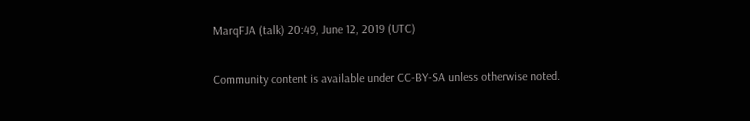MarqFJA (talk) 20:49, June 12, 2019 (UTC)

Community content is available under CC-BY-SA unless otherwise noted.